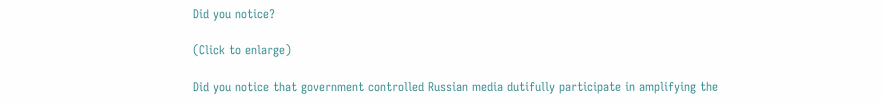Did you notice?

(Click to enlarge)

Did you notice that government controlled Russian media dutifully participate in amplifying the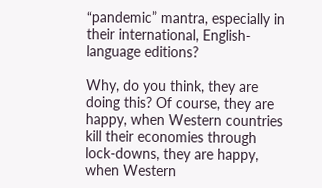“pandemic” mantra, especially in their international, English-language editions?

Why, do you think, they are doing this? Of course, they are happy, when Western countries kill their economies through lock-downs, they are happy, when Western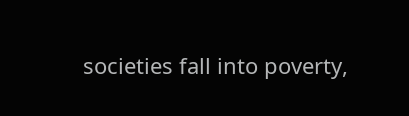societies fall into poverty,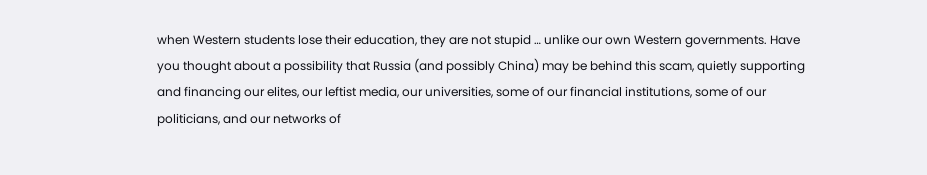when Western students lose their education, they are not stupid … unlike our own Western governments. Have you thought about a possibility that Russia (and possibly China) may be behind this scam, quietly supporting and financing our elites, our leftist media, our universities, some of our financial institutions, some of our politicians, and our networks of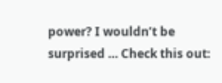power? I wouldn’t be surprised … Check this out: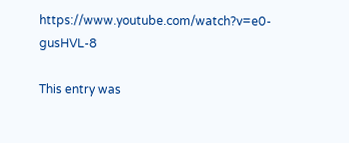https://www.youtube.com/watch?v=e0-gusHVL-8

This entry was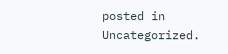posted in Uncategorized.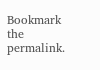Bookmark the permalink.